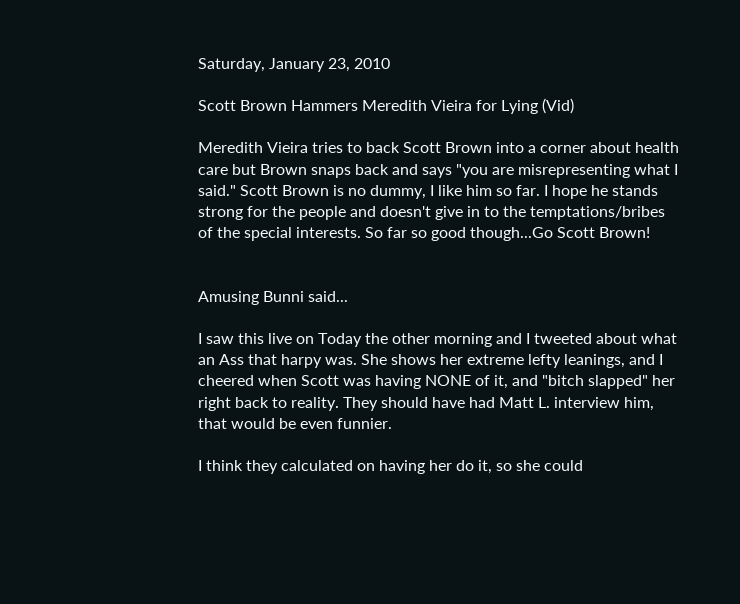Saturday, January 23, 2010

Scott Brown Hammers Meredith Vieira for Lying (Vid)

Meredith Vieira tries to back Scott Brown into a corner about health care but Brown snaps back and says "you are misrepresenting what I said." Scott Brown is no dummy, I like him so far. I hope he stands strong for the people and doesn't give in to the temptations/bribes of the special interests. So far so good though...Go Scott Brown!


Amusing Bunni said...

I saw this live on Today the other morning and I tweeted about what an Ass that harpy was. She shows her extreme lefty leanings, and I cheered when Scott was having NONE of it, and "bitch slapped" her right back to reality. They should have had Matt L. interview him, that would be even funnier.

I think they calculated on having her do it, so she could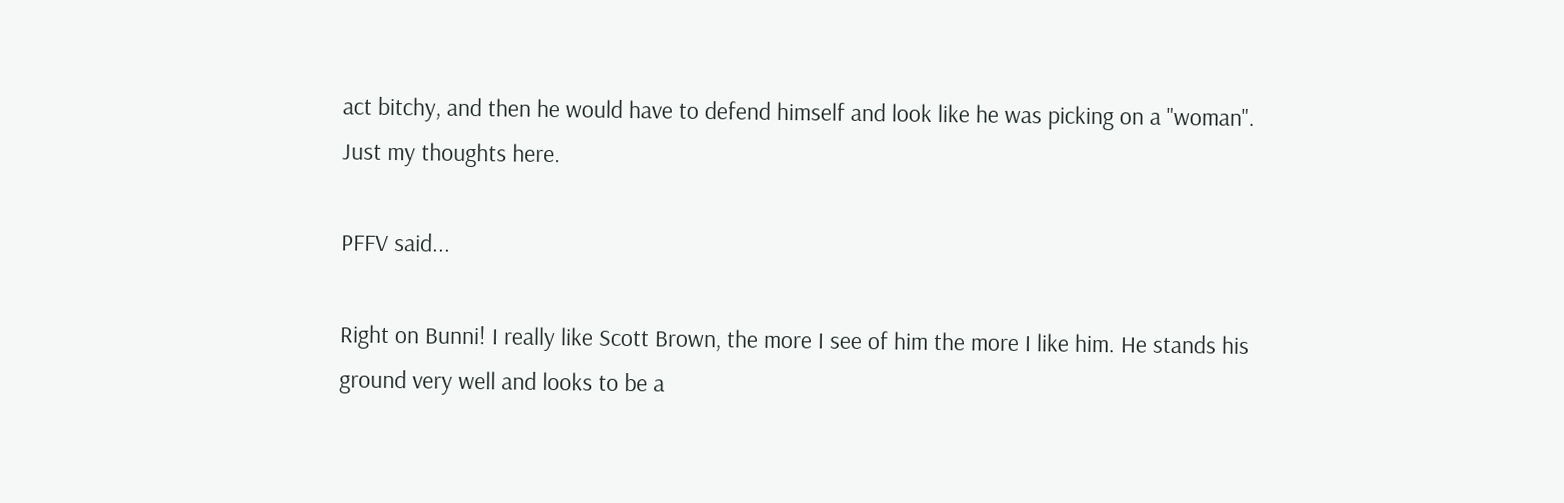act bitchy, and then he would have to defend himself and look like he was picking on a "woman".
Just my thoughts here.

PFFV said...

Right on Bunni! I really like Scott Brown, the more I see of him the more I like him. He stands his ground very well and looks to be a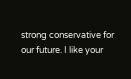strong conservative for our future. I like your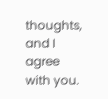thoughts, and I agree with you.